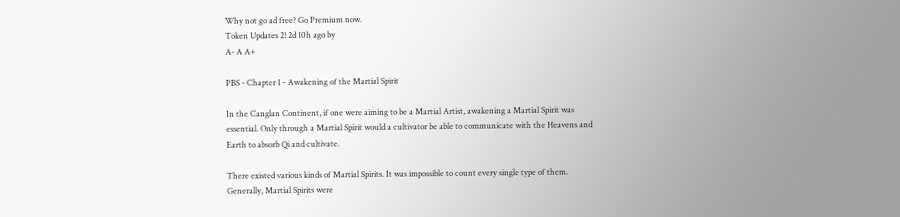Why not go ad free? Go Premium now.
Token Updates 2! 2d 10h ago by
A- A A+

PBS - Chapter 1 - Awakening of the Martial Spirit

In the Canglan Continent, if one were aiming to be a Martial Artist, awakening a Martial Spirit was essential. Only through a Martial Spirit would a cultivator be able to communicate with the Heavens and Earth to absorb Qi and cultivate.

There existed various kinds of Martial Spirits. It was impossible to count every single type of them. Generally, Martial Spirits were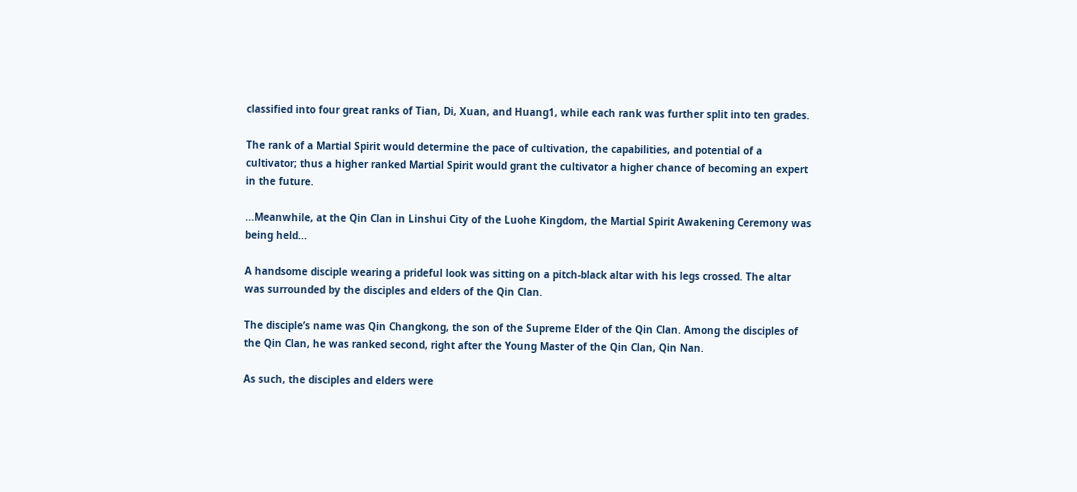classified into four great ranks of Tian, Di, Xuan, and Huang1, while each rank was further split into ten grades.

The rank of a Martial Spirit would determine the pace of cultivation, the capabilities, and potential of a cultivator; thus a higher ranked Martial Spirit would grant the cultivator a higher chance of becoming an expert in the future.

...Meanwhile, at the Qin Clan in Linshui City of the Luohe Kingdom, the Martial Spirit Awakening Ceremony was being held...

A handsome disciple wearing a prideful look was sitting on a pitch-black altar with his legs crossed. The altar was surrounded by the disciples and elders of the Qin Clan.

The disciple’s name was Qin Changkong, the son of the Supreme Elder of the Qin Clan. Among the disciples of the Qin Clan, he was ranked second, right after the Young Master of the Qin Clan, Qin Nan.

As such, the disciples and elders were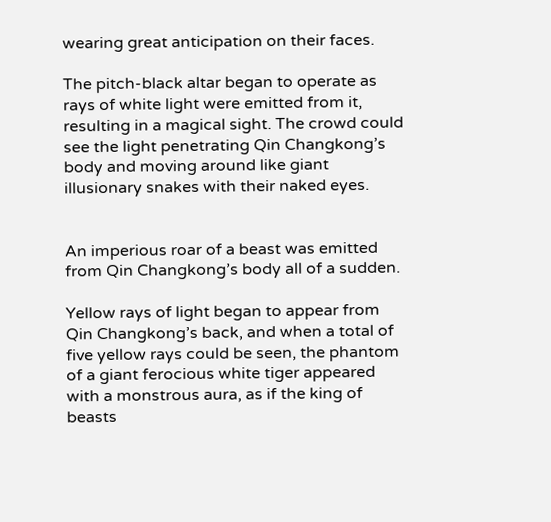wearing great anticipation on their faces.

The pitch-black altar began to operate as rays of white light were emitted from it, resulting in a magical sight. The crowd could see the light penetrating Qin Changkong’s body and moving around like giant illusionary snakes with their naked eyes.


An imperious roar of a beast was emitted from Qin Changkong’s body all of a sudden.

Yellow rays of light began to appear from Qin Changkong’s back, and when a total of five yellow rays could be seen, the phantom of a giant ferocious white tiger appeared with a monstrous aura, as if the king of beasts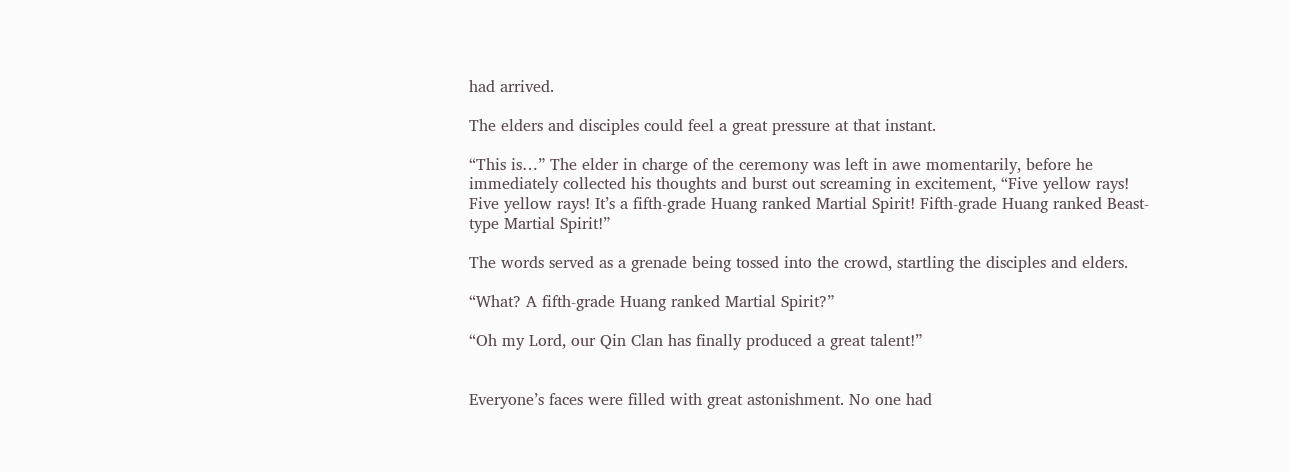had arrived.

The elders and disciples could feel a great pressure at that instant.

“This is…” The elder in charge of the ceremony was left in awe momentarily, before he immediately collected his thoughts and burst out screaming in excitement, “Five yellow rays! Five yellow rays! It’s a fifth-grade Huang ranked Martial Spirit! Fifth-grade Huang ranked Beast-type Martial Spirit!”

The words served as a grenade being tossed into the crowd, startling the disciples and elders.

“What? A fifth-grade Huang ranked Martial Spirit?”

“Oh my Lord, our Qin Clan has finally produced a great talent!”


Everyone’s faces were filled with great astonishment. No one had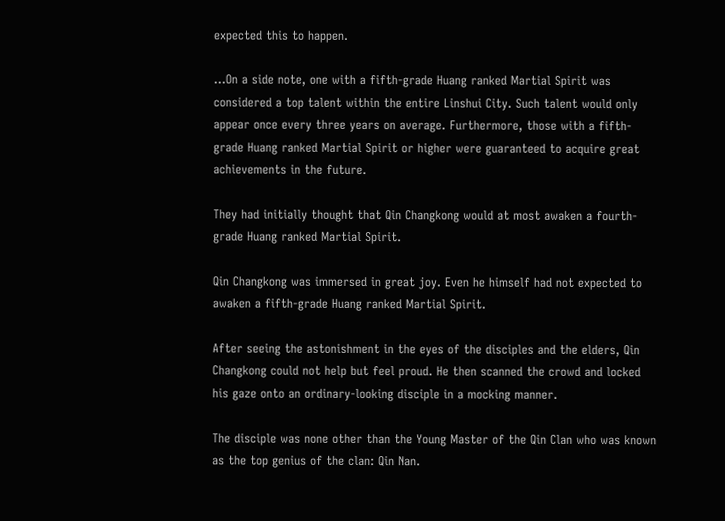expected this to happen.

...On a side note, one with a fifth-grade Huang ranked Martial Spirit was considered a top talent within the entire Linshui City. Such talent would only appear once every three years on average. Furthermore, those with a fifth-grade Huang ranked Martial Spirit or higher were guaranteed to acquire great achievements in the future.

They had initially thought that Qin Changkong would at most awaken a fourth-grade Huang ranked Martial Spirit.

Qin Changkong was immersed in great joy. Even he himself had not expected to awaken a fifth-grade Huang ranked Martial Spirit.

After seeing the astonishment in the eyes of the disciples and the elders, Qin Changkong could not help but feel proud. He then scanned the crowd and locked his gaze onto an ordinary-looking disciple in a mocking manner.

The disciple was none other than the Young Master of the Qin Clan who was known as the top genius of the clan: Qin Nan.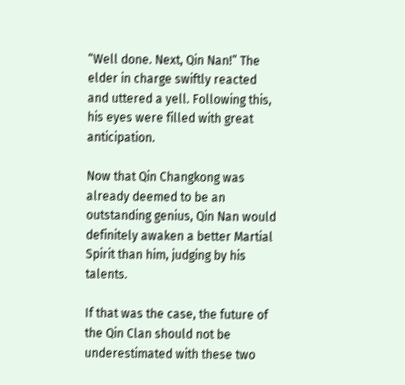“Well done. Next, Qin Nan!” The elder in charge swiftly reacted and uttered a yell. Following this, his eyes were filled with great anticipation.

Now that Qin Changkong was already deemed to be an outstanding genius, Qin Nan would definitely awaken a better Martial Spirit than him, judging by his talents.

If that was the case, the future of the Qin Clan should not be underestimated with these two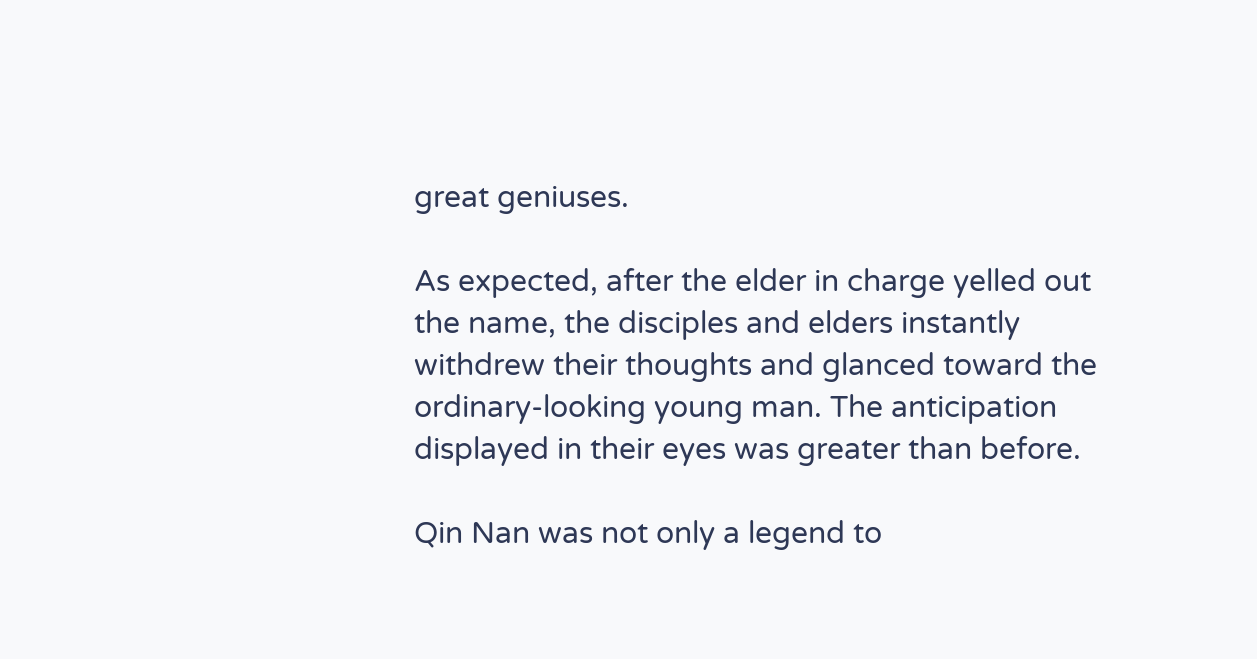great geniuses.

As expected, after the elder in charge yelled out the name, the disciples and elders instantly withdrew their thoughts and glanced toward the ordinary-looking young man. The anticipation displayed in their eyes was greater than before.

Qin Nan was not only a legend to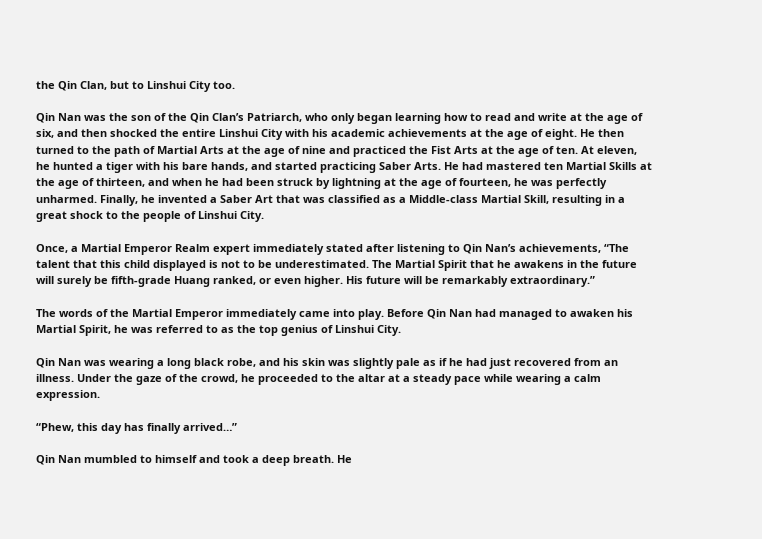the Qin Clan, but to Linshui City too.

Qin Nan was the son of the Qin Clan’s Patriarch, who only began learning how to read and write at the age of six, and then shocked the entire Linshui City with his academic achievements at the age of eight. He then turned to the path of Martial Arts at the age of nine and practiced the Fist Arts at the age of ten. At eleven, he hunted a tiger with his bare hands, and started practicing Saber Arts. He had mastered ten Martial Skills at the age of thirteen, and when he had been struck by lightning at the age of fourteen, he was perfectly unharmed. Finally, he invented a Saber Art that was classified as a Middle-class Martial Skill, resulting in a great shock to the people of Linshui City.

Once, a Martial Emperor Realm expert immediately stated after listening to Qin Nan’s achievements, “The talent that this child displayed is not to be underestimated. The Martial Spirit that he awakens in the future will surely be fifth-grade Huang ranked, or even higher. His future will be remarkably extraordinary.”

The words of the Martial Emperor immediately came into play. Before Qin Nan had managed to awaken his Martial Spirit, he was referred to as the top genius of Linshui City.

Qin Nan was wearing a long black robe, and his skin was slightly pale as if he had just recovered from an illness. Under the gaze of the crowd, he proceeded to the altar at a steady pace while wearing a calm expression.

“Phew, this day has finally arrived…”

Qin Nan mumbled to himself and took a deep breath. He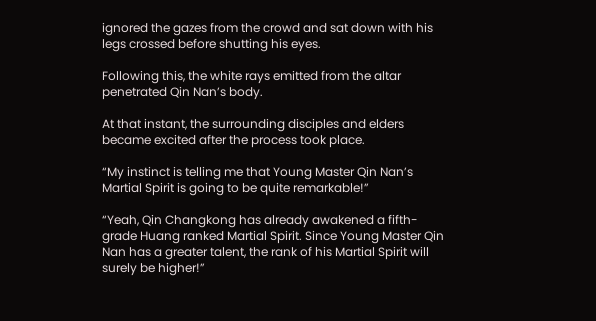ignored the gazes from the crowd and sat down with his legs crossed before shutting his eyes.

Following this, the white rays emitted from the altar penetrated Qin Nan’s body.

At that instant, the surrounding disciples and elders became excited after the process took place.

“My instinct is telling me that Young Master Qin Nan’s Martial Spirit is going to be quite remarkable!”

“Yeah, Qin Changkong has already awakened a fifth-grade Huang ranked Martial Spirit. Since Young Master Qin Nan has a greater talent, the rank of his Martial Spirit will surely be higher!”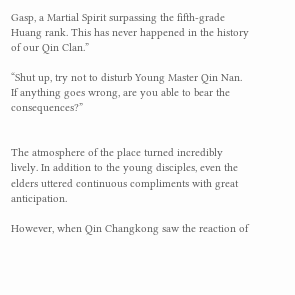Gasp, a Martial Spirit surpassing the fifth-grade Huang rank. This has never happened in the history of our Qin Clan.”

“Shut up, try not to disturb Young Master Qin Nan. If anything goes wrong, are you able to bear the consequences?”


The atmosphere of the place turned incredibly lively. In addition to the young disciples, even the elders uttered continuous compliments with great anticipation.

However, when Qin Changkong saw the reaction of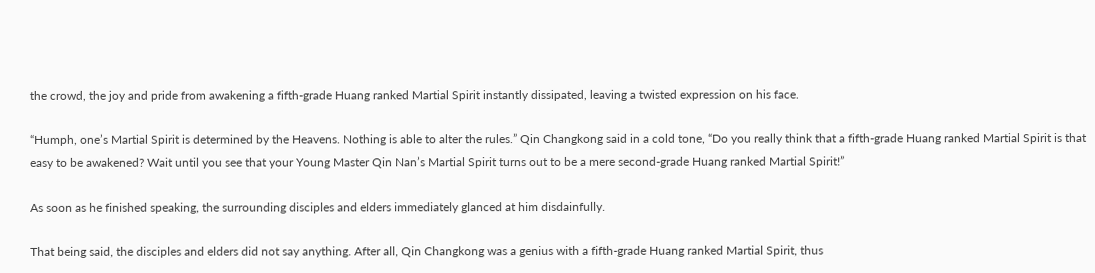the crowd, the joy and pride from awakening a fifth-grade Huang ranked Martial Spirit instantly dissipated, leaving a twisted expression on his face.

“Humph, one’s Martial Spirit is determined by the Heavens. Nothing is able to alter the rules.” Qin Changkong said in a cold tone, “Do you really think that a fifth-grade Huang ranked Martial Spirit is that easy to be awakened? Wait until you see that your Young Master Qin Nan’s Martial Spirit turns out to be a mere second-grade Huang ranked Martial Spirit!”

As soon as he finished speaking, the surrounding disciples and elders immediately glanced at him disdainfully.

That being said, the disciples and elders did not say anything. After all, Qin Changkong was a genius with a fifth-grade Huang ranked Martial Spirit, thus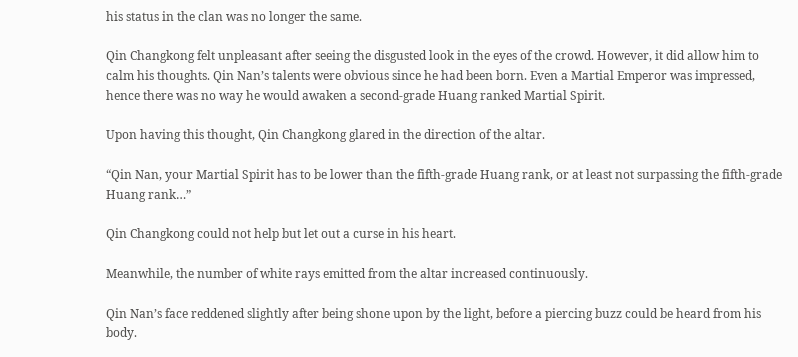his status in the clan was no longer the same.

Qin Changkong felt unpleasant after seeing the disgusted look in the eyes of the crowd. However, it did allow him to calm his thoughts. Qin Nan’s talents were obvious since he had been born. Even a Martial Emperor was impressed, hence there was no way he would awaken a second-grade Huang ranked Martial Spirit.

Upon having this thought, Qin Changkong glared in the direction of the altar.

“Qin Nan, your Martial Spirit has to be lower than the fifth-grade Huang rank, or at least not surpassing the fifth-grade Huang rank…”

Qin Changkong could not help but let out a curse in his heart.

Meanwhile, the number of white rays emitted from the altar increased continuously.

Qin Nan’s face reddened slightly after being shone upon by the light, before a piercing buzz could be heard from his body.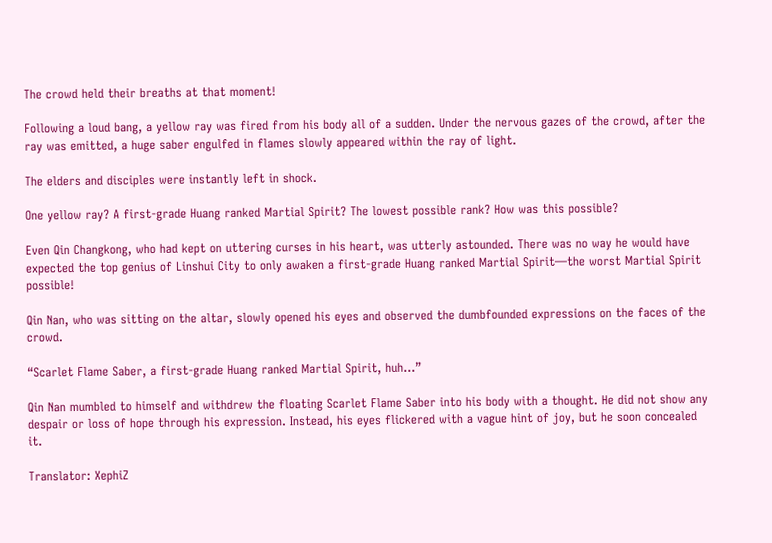The crowd held their breaths at that moment!

Following a loud bang, a yellow ray was fired from his body all of a sudden. Under the nervous gazes of the crowd, after the ray was emitted, a huge saber engulfed in flames slowly appeared within the ray of light.

The elders and disciples were instantly left in shock.

One yellow ray? A first-grade Huang ranked Martial Spirit? The lowest possible rank? How was this possible?

Even Qin Changkong, who had kept on uttering curses in his heart, was utterly astounded. There was no way he would have expected the top genius of Linshui City to only awaken a first-grade Huang ranked Martial Spirit—the worst Martial Spirit possible!

Qin Nan, who was sitting on the altar, slowly opened his eyes and observed the dumbfounded expressions on the faces of the crowd.

“Scarlet Flame Saber, a first-grade Huang ranked Martial Spirit, huh…”

Qin Nan mumbled to himself and withdrew the floating Scarlet Flame Saber into his body with a thought. He did not show any despair or loss of hope through his expression. Instead, his eyes flickered with a vague hint of joy, but he soon concealed it.

Translator: XephiZ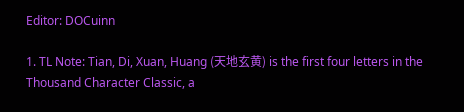Editor: DOCuinn

1. TL Note: Tian, Di, Xuan, Huang (天地玄黄) is the first four letters in the Thousand Character Classic, a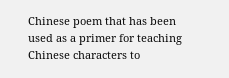Chinese poem that has been used as a primer for teaching Chinese characters to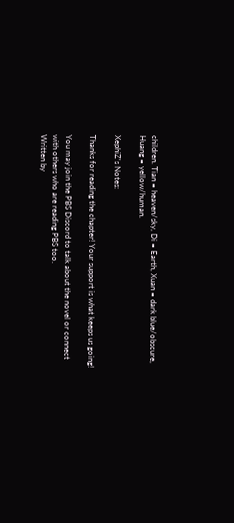children. Tian = heaven/sky, Di = Earth, Xuan = dark blue/obscure, Huang = yellow/human.

XephiZ's Notes:

Thanks for reading the chapter! Your support is what keeps us going!

You may join the PBS Discord to talk about the novel or connect with others who are reading PBS too.
Written by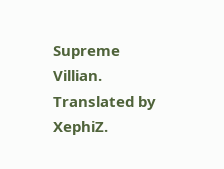Supreme Villian. Translated by XephiZ.